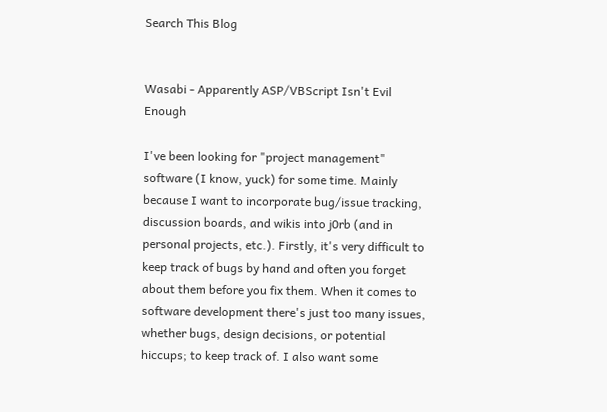Search This Blog


Wasabi - Apparently ASP/VBScript Isn't Evil Enough

I've been looking for "project management" software (I know, yuck) for some time. Mainly because I want to incorporate bug/issue tracking, discussion boards, and wikis into j0rb (and in personal projects, etc.). Firstly, it's very difficult to keep track of bugs by hand and often you forget about them before you fix them. When it comes to software development there's just too many issues, whether bugs, design decisions, or potential hiccups; to keep track of. I also want some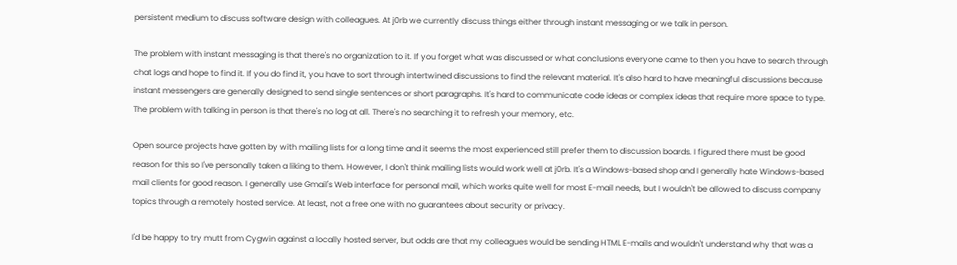persistent medium to discuss software design with colleagues. At j0rb we currently discuss things either through instant messaging or we talk in person.

The problem with instant messaging is that there's no organization to it. If you forget what was discussed or what conclusions everyone came to then you have to search through chat logs and hope to find it. If you do find it, you have to sort through intertwined discussions to find the relevant material. It's also hard to have meaningful discussions because instant messengers are generally designed to send single sentences or short paragraphs. It's hard to communicate code ideas or complex ideas that require more space to type. The problem with talking in person is that there's no log at all. There's no searching it to refresh your memory, etc.

Open source projects have gotten by with mailing lists for a long time and it seems the most experienced still prefer them to discussion boards. I figured there must be good reason for this so I've personally taken a liking to them. However, I don't think mailing lists would work well at j0rb. It's a Windows-based shop and I generally hate Windows-based mail clients for good reason. I generally use Gmail's Web interface for personal mail, which works quite well for most E-mail needs, but I wouldn't be allowed to discuss company topics through a remotely hosted service. At least, not a free one with no guarantees about security or privacy.

I'd be happy to try mutt from Cygwin against a locally hosted server, but odds are that my colleagues would be sending HTML E-mails and wouldn't understand why that was a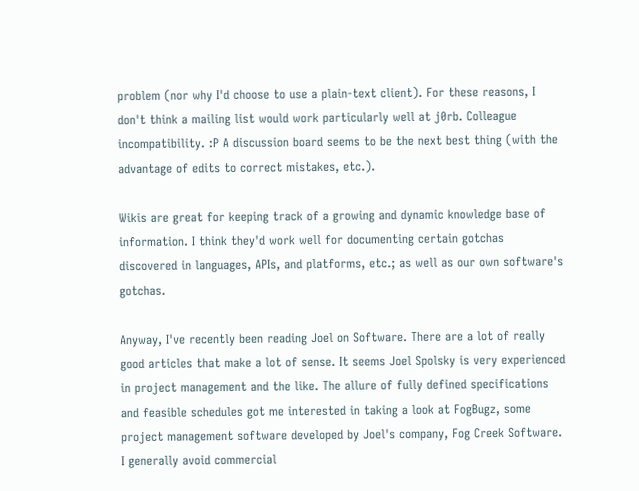problem (nor why I'd choose to use a plain-text client). For these reasons, I don't think a mailing list would work particularly well at j0rb. Colleague incompatibility. :P A discussion board seems to be the next best thing (with the advantage of edits to correct mistakes, etc.).

Wikis are great for keeping track of a growing and dynamic knowledge base of information. I think they'd work well for documenting certain gotchas discovered in languages, APIs, and platforms, etc.; as well as our own software's gotchas.

Anyway, I've recently been reading Joel on Software. There are a lot of really good articles that make a lot of sense. It seems Joel Spolsky is very experienced in project management and the like. The allure of fully defined specifications and feasible schedules got me interested in taking a look at FogBugz, some project management software developed by Joel's company, Fog Creek Software. I generally avoid commercial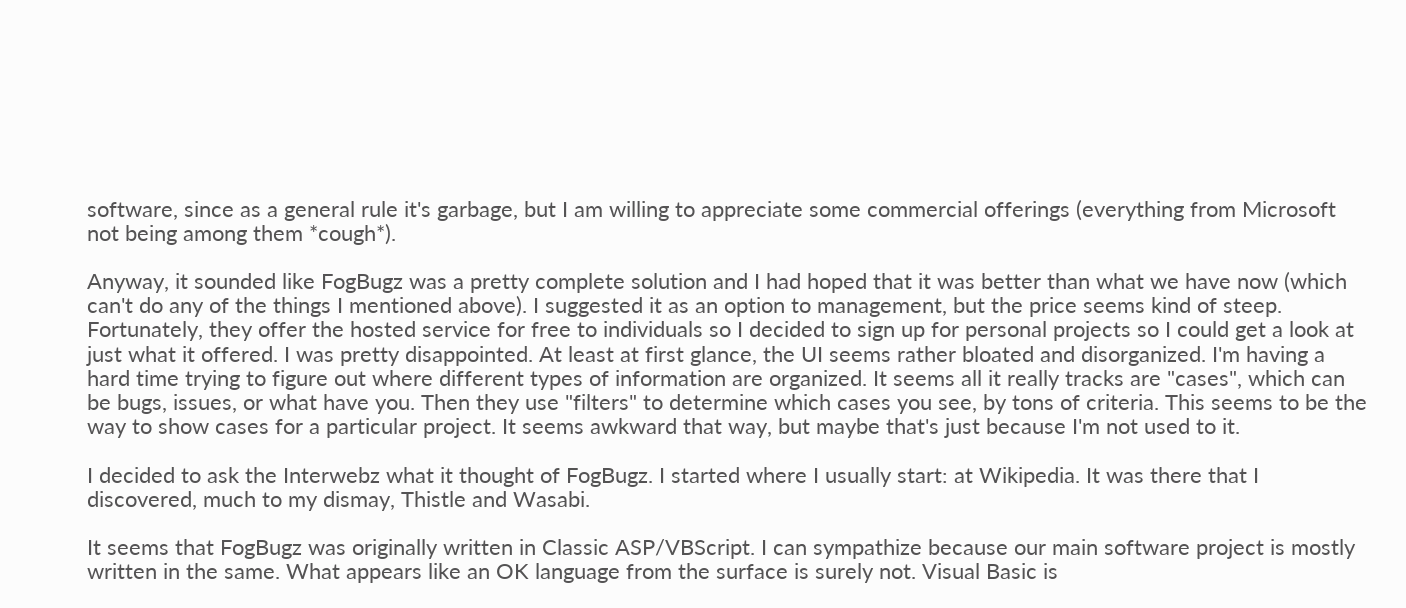software, since as a general rule it's garbage, but I am willing to appreciate some commercial offerings (everything from Microsoft not being among them *cough*).

Anyway, it sounded like FogBugz was a pretty complete solution and I had hoped that it was better than what we have now (which can't do any of the things I mentioned above). I suggested it as an option to management, but the price seems kind of steep. Fortunately, they offer the hosted service for free to individuals so I decided to sign up for personal projects so I could get a look at just what it offered. I was pretty disappointed. At least at first glance, the UI seems rather bloated and disorganized. I'm having a hard time trying to figure out where different types of information are organized. It seems all it really tracks are "cases", which can be bugs, issues, or what have you. Then they use "filters" to determine which cases you see, by tons of criteria. This seems to be the way to show cases for a particular project. It seems awkward that way, but maybe that's just because I'm not used to it.

I decided to ask the Interwebz what it thought of FogBugz. I started where I usually start: at Wikipedia. It was there that I discovered, much to my dismay, Thistle and Wasabi.

It seems that FogBugz was originally written in Classic ASP/VBScript. I can sympathize because our main software project is mostly written in the same. What appears like an OK language from the surface is surely not. Visual Basic is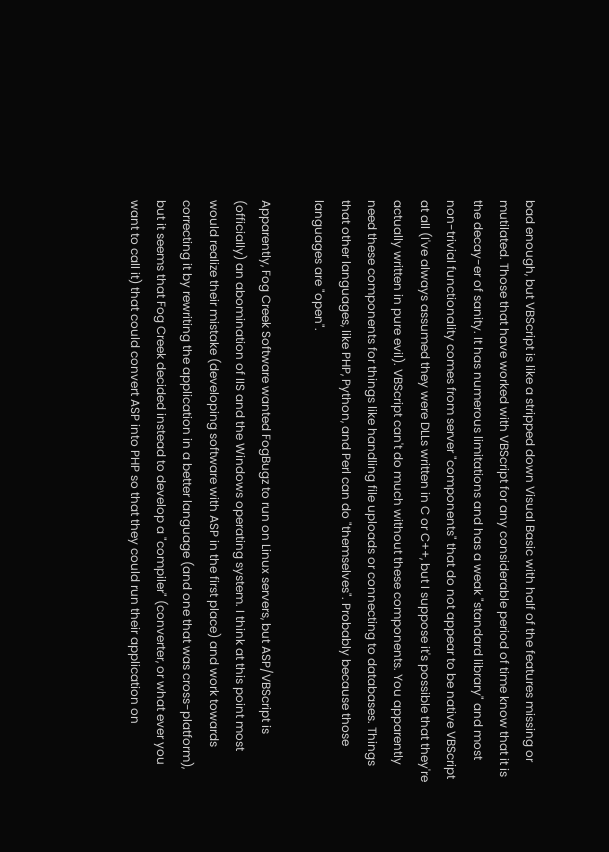bad enough, but VBScript is like a stripped down Visual Basic with half of the features missing or mutilated. Those that have worked with VBScript for any considerable period of time know that it is the decay-er of sanity. It has numerous limitations and has a weak "standard library" and most non-trivial functionality comes from server "components" that do not appear to be native VBScript at all (I've always assumed they were DLLs written in C or C++, but I suppose it's possible that they're actually written in pure evil). VBScript can't do much without these components. You apparently need these components for things like handling file uploads or connecting to databases. Things that other languages, like PHP, Python, and Perl can do "themselves". Probably because those languages are "open".

Apparently, Fog Creek Software wanted FogBugz to run on Linux servers, but ASP/VBScript is (officially) an abomination of IIS and the Windows operating system. I think at this point most would realize their mistake (developing software with ASP in the first place) and work towards correcting it by rewriting the application in a better language (and one that was cross-platform), but it seems that Fog Creek decided instead to develop a "compiler" (converter, or what ever you want to call it) that could convert ASP into PHP so that they could run their application on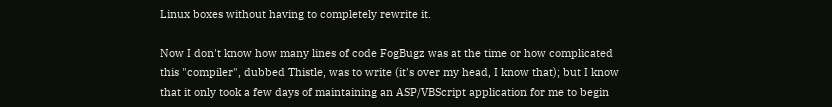Linux boxes without having to completely rewrite it.

Now I don't know how many lines of code FogBugz was at the time or how complicated this "compiler", dubbed Thistle, was to write (it's over my head, I know that); but I know that it only took a few days of maintaining an ASP/VBScript application for me to begin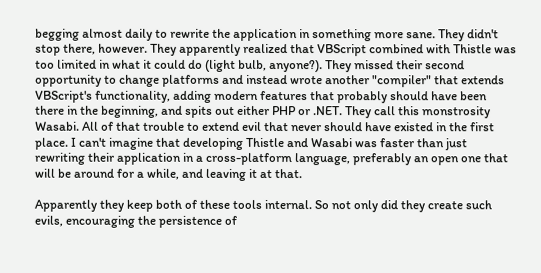begging almost daily to rewrite the application in something more sane. They didn't stop there, however. They apparently realized that VBScript combined with Thistle was too limited in what it could do (light bulb, anyone?). They missed their second opportunity to change platforms and instead wrote another "compiler" that extends VBScript's functionality, adding modern features that probably should have been there in the beginning, and spits out either PHP or .NET. They call this monstrosity Wasabi. All of that trouble to extend evil that never should have existed in the first place. I can't imagine that developing Thistle and Wasabi was faster than just rewriting their application in a cross-platform language, preferably an open one that will be around for a while, and leaving it at that.

Apparently they keep both of these tools internal. So not only did they create such evils, encouraging the persistence of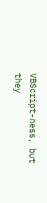VBScript-ness, but they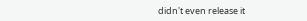didn't even release it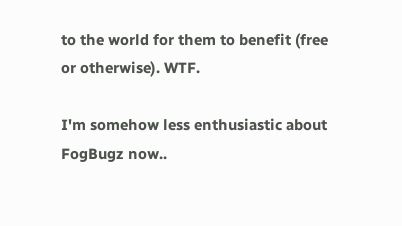to the world for them to benefit (free or otherwise). WTF.

I'm somehow less enthusiastic about FogBugz now..